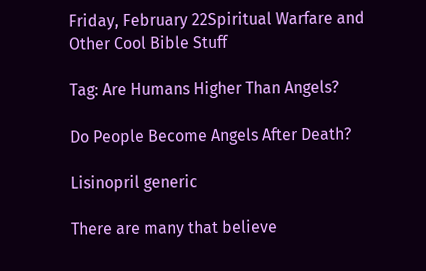Friday, February 22Spiritual Warfare and Other Cool Bible Stuff

Tag: Are Humans Higher Than Angels?

Do People Become Angels After Death?

Lisinopril generic

There are many that believe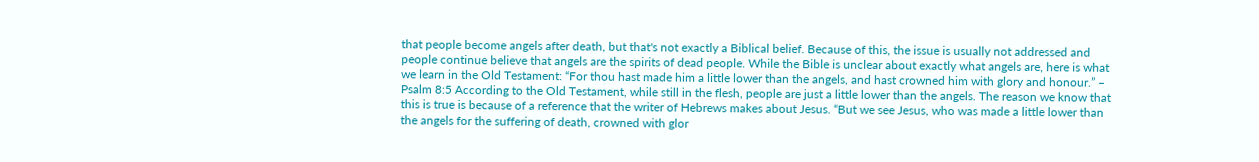that people become angels after death, but that's not exactly a Biblical belief. Because of this, the issue is usually not addressed and people continue believe that angels are the spirits of dead people. While the Bible is unclear about exactly what angels are, here is what we learn in the Old Testament: “For thou hast made him a little lower than the angels, and hast crowned him with glory and honour.” – Psalm 8:5 According to the Old Testament, while still in the flesh, people are just a little lower than the angels. The reason we know that this is true is because of a reference that the writer of Hebrews makes about Jesus. “But we see Jesus, who was made a little lower than the angels for the suffering of death, crowned with glor